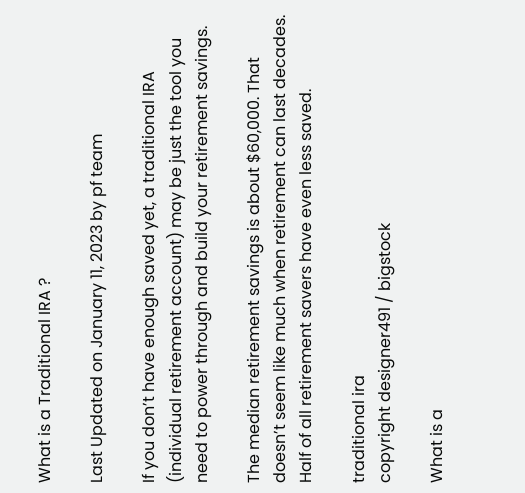What is a Traditional IRA ?

Last Updated on January 11, 2023 by pf team

If you don’t have enough saved yet, a traditional IRA (individual retirement account) may be just the tool you need to power through and build your retirement savings.

The median retirement savings is about $60,000. That doesn’t seem like much when retirement can last decades. Half of all retirement savers have even less saved.

traditional ira
copyright designer491 / bigstock

What is a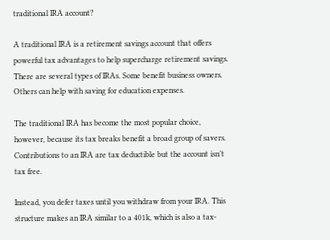traditional IRA account?

A traditional IRA is a retirement savings account that offers powerful tax advantages to help supercharge retirement savings. There are several types of IRAs. Some benefit business owners. Others can help with saving for education expenses.

The traditional IRA has become the most popular choice, however, because its tax breaks benefit a broad group of savers. Contributions to an IRA are tax deductible but the account isn’t tax free.

Instead, you defer taxes until you withdraw from your IRA. This structure makes an IRA similar to a 401k, which is also a tax-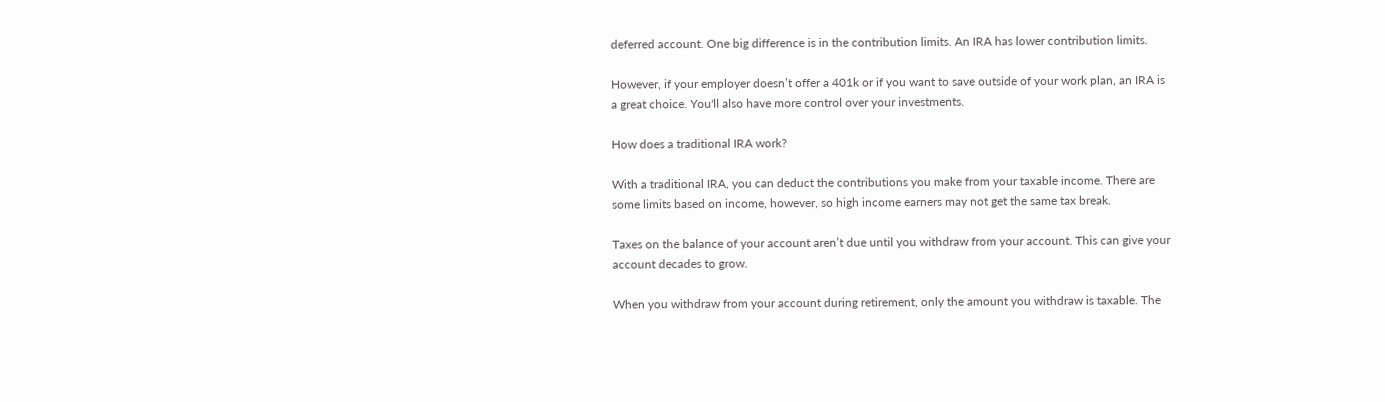deferred account. One big difference is in the contribution limits. An IRA has lower contribution limits.

However, if your employer doesn’t offer a 401k or if you want to save outside of your work plan, an IRA is a great choice. You'll also have more control over your investments.

How does a traditional IRA work?

With a traditional IRA, you can deduct the contributions you make from your taxable income. There are some limits based on income, however, so high income earners may not get the same tax break.

Taxes on the balance of your account aren’t due until you withdraw from your account. This can give your account decades to grow.

When you withdraw from your account during retirement, only the amount you withdraw is taxable. The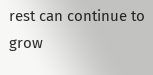rest can continue to grow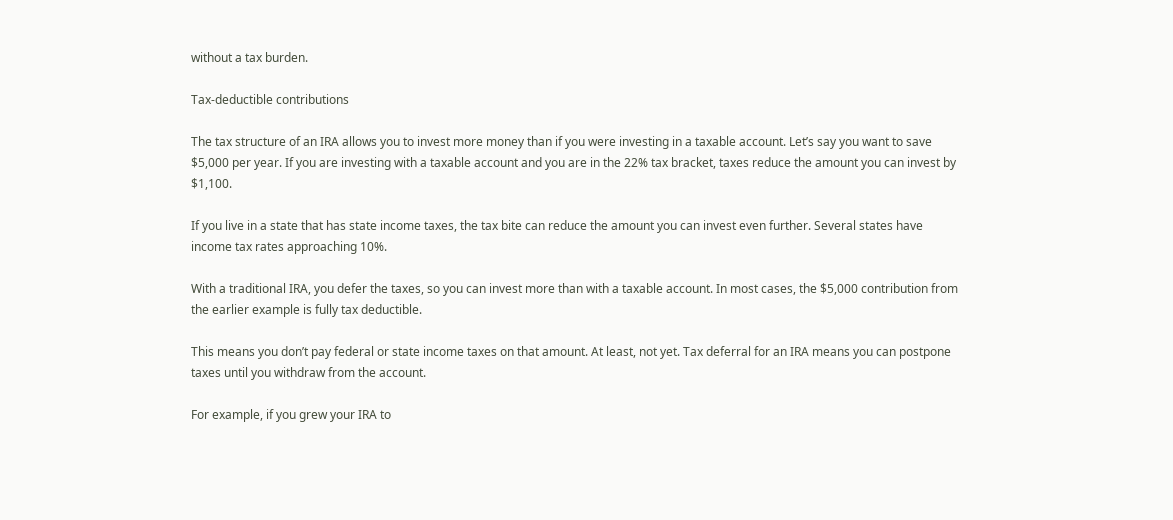without a tax burden.

Tax-deductible contributions

The tax structure of an IRA allows you to invest more money than if you were investing in a taxable account. Let’s say you want to save $5,000 per year. If you are investing with a taxable account and you are in the 22% tax bracket, taxes reduce the amount you can invest by $1,100.

If you live in a state that has state income taxes, the tax bite can reduce the amount you can invest even further. Several states have income tax rates approaching 10%.

With a traditional IRA, you defer the taxes, so you can invest more than with a taxable account. In most cases, the $5,000 contribution from the earlier example is fully tax deductible.

This means you don’t pay federal or state income taxes on that amount. At least, not yet. Tax deferral for an IRA means you can postpone taxes until you withdraw from the account.

For example, if you grew your IRA to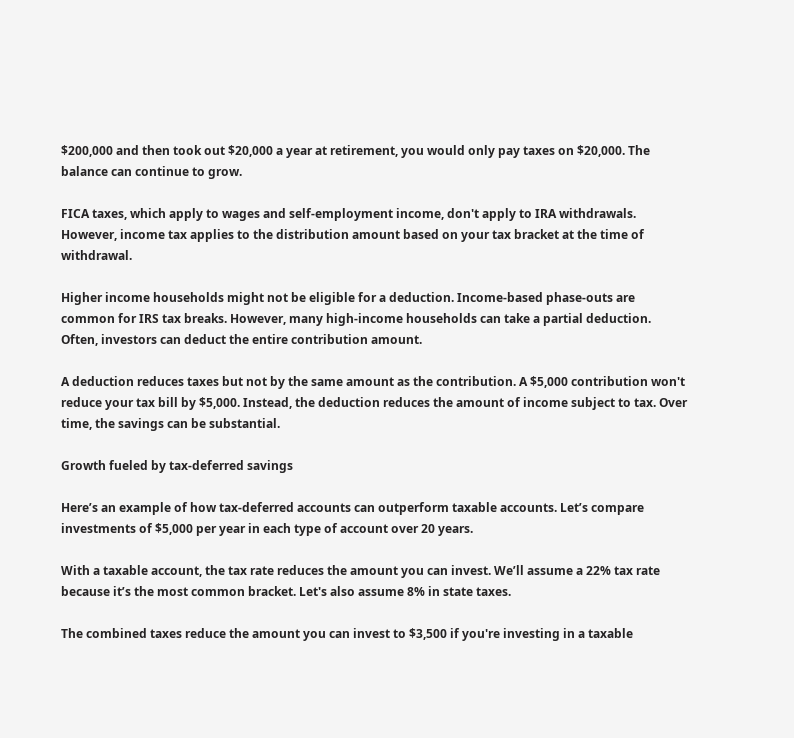$200,000 and then took out $20,000 a year at retirement, you would only pay taxes on $20,000. The balance can continue to grow.

FICA taxes, which apply to wages and self-employment income, don't apply to IRA withdrawals. However, income tax applies to the distribution amount based on your tax bracket at the time of withdrawal.

Higher income households might not be eligible for a deduction. Income-based phase-outs are common for IRS tax breaks. However, many high-income households can take a partial deduction. Often, investors can deduct the entire contribution amount.

A deduction reduces taxes but not by the same amount as the contribution. A $5,000 contribution won't reduce your tax bill by $5,000. Instead, the deduction reduces the amount of income subject to tax. Over time, the savings can be substantial.

Growth fueled by tax-deferred savings

Here’s an example of how tax-deferred accounts can outperform taxable accounts. Let’s compare investments of $5,000 per year in each type of account over 20 years.

With a taxable account, the tax rate reduces the amount you can invest. We’ll assume a 22% tax rate because it’s the most common bracket. Let's also assume 8% in state taxes.

The combined taxes reduce the amount you can invest to $3,500 if you're investing in a taxable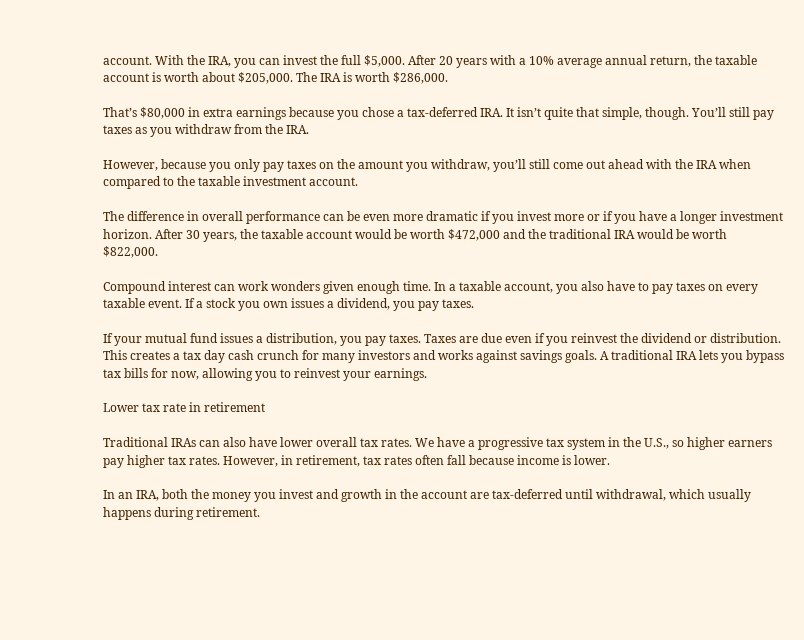account. With the IRA, you can invest the full $5,000. After 20 years with a 10% average annual return, the taxable account is worth about $205,000. The IRA is worth $286,000.

That’s $80,000 in extra earnings because you chose a tax-deferred IRA. It isn’t quite that simple, though. You’ll still pay taxes as you withdraw from the IRA.

However, because you only pay taxes on the amount you withdraw, you’ll still come out ahead with the IRA when compared to the taxable investment account.

The difference in overall performance can be even more dramatic if you invest more or if you have a longer investment horizon. After 30 years, the taxable account would be worth $472,000 and the traditional IRA would be worth $822,000.

Compound interest can work wonders given enough time. In a taxable account, you also have to pay taxes on every taxable event. If a stock you own issues a dividend, you pay taxes.

If your mutual fund issues a distribution, you pay taxes. Taxes are due even if you reinvest the dividend or distribution. This creates a tax day cash crunch for many investors and works against savings goals. A traditional IRA lets you bypass tax bills for now, allowing you to reinvest your earnings.

Lower tax rate in retirement

Traditional IRAs can also have lower overall tax rates. We have a progressive tax system in the U.S., so higher earners pay higher tax rates. However, in retirement, tax rates often fall because income is lower.

In an IRA, both the money you invest and growth in the account are tax-deferred until withdrawal, which usually happens during retirement.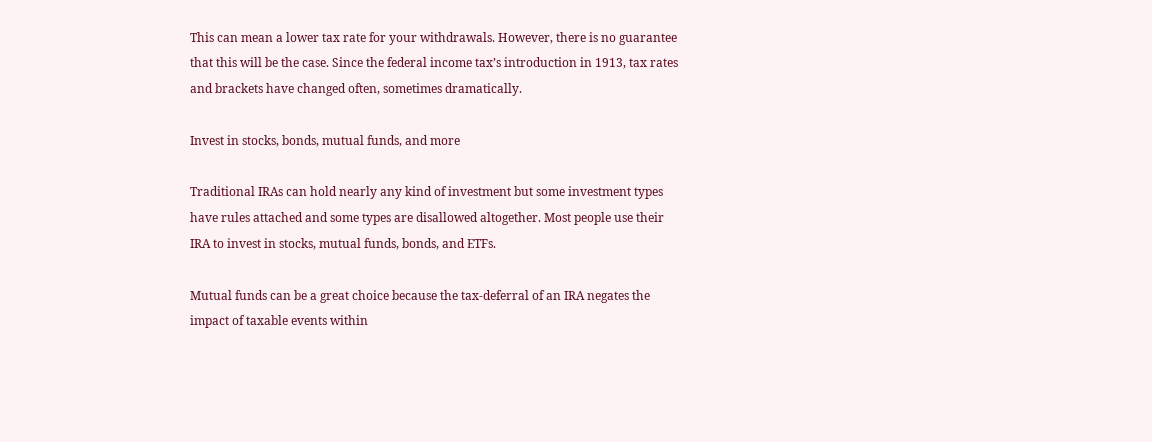This can mean a lower tax rate for your withdrawals. However, there is no guarantee that this will be the case. Since the federal income tax’s introduction in 1913, tax rates and brackets have changed often, sometimes dramatically.

Invest in stocks, bonds, mutual funds, and more

Traditional IRAs can hold nearly any kind of investment but some investment types have rules attached and some types are disallowed altogether. Most people use their IRA to invest in stocks, mutual funds, bonds, and ETFs.

Mutual funds can be a great choice because the tax-deferral of an IRA negates the impact of taxable events within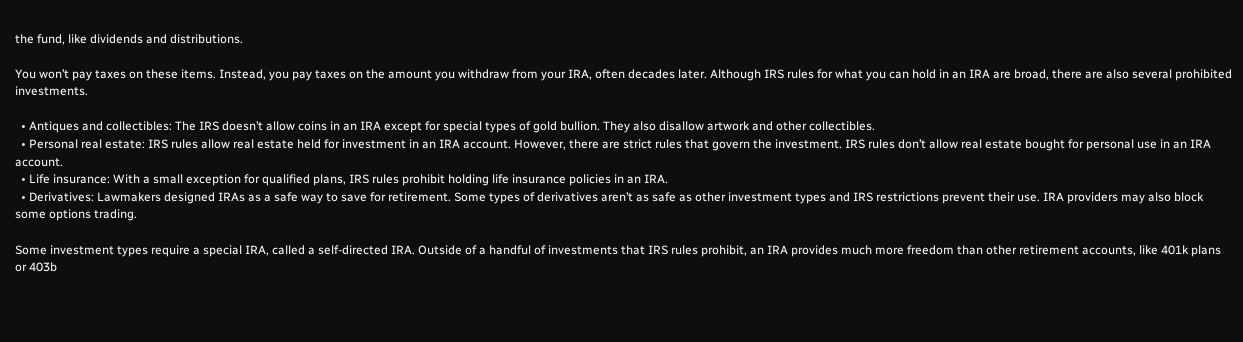the fund, like dividends and distributions.

You won’t pay taxes on these items. Instead, you pay taxes on the amount you withdraw from your IRA, often decades later. Although IRS rules for what you can hold in an IRA are broad, there are also several prohibited investments.

  • Antiques and collectibles: The IRS doesn’t allow coins in an IRA except for special types of gold bullion. They also disallow artwork and other collectibles.
  • Personal real estate: IRS rules allow real estate held for investment in an IRA account. However, there are strict rules that govern the investment. IRS rules don’t allow real estate bought for personal use in an IRA account.
  • Life insurance: With a small exception for qualified plans, IRS rules prohibit holding life insurance policies in an IRA.
  • Derivatives: Lawmakers designed IRAs as a safe way to save for retirement. Some types of derivatives aren’t as safe as other investment types and IRS restrictions prevent their use. IRA providers may also block some options trading.

Some investment types require a special IRA, called a self-directed IRA. Outside of a handful of investments that IRS rules prohibit, an IRA provides much more freedom than other retirement accounts, like 401k plans or 403b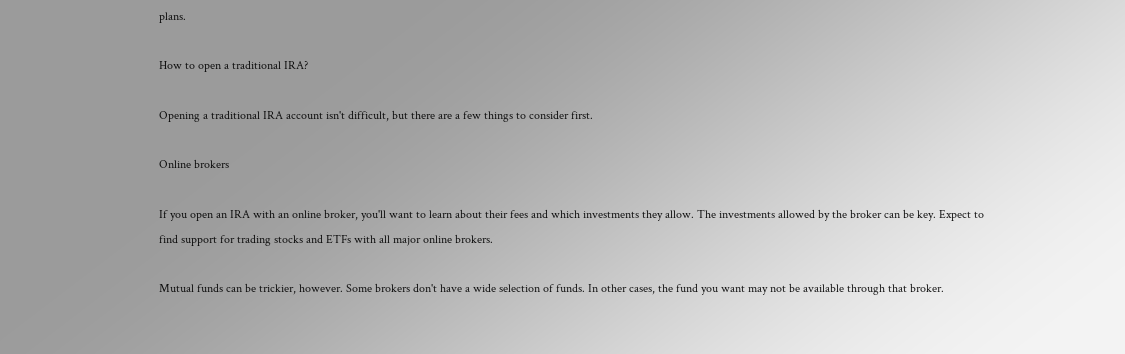plans.

How to open a traditional IRA?

Opening a traditional IRA account isn't difficult, but there are a few things to consider first.

Online brokers

If you open an IRA with an online broker, you'll want to learn about their fees and which investments they allow. The investments allowed by the broker can be key. Expect to find support for trading stocks and ETFs with all major online brokers.

Mutual funds can be trickier, however. Some brokers don't have a wide selection of funds. In other cases, the fund you want may not be available through that broker.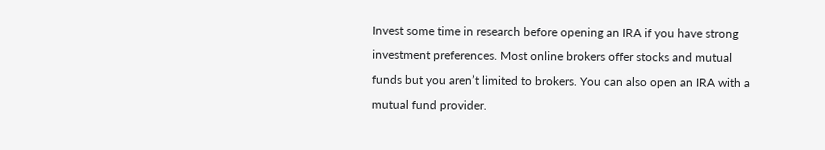Invest some time in research before opening an IRA if you have strong investment preferences. Most online brokers offer stocks and mutual funds but you aren’t limited to brokers. You can also open an IRA with a mutual fund provider.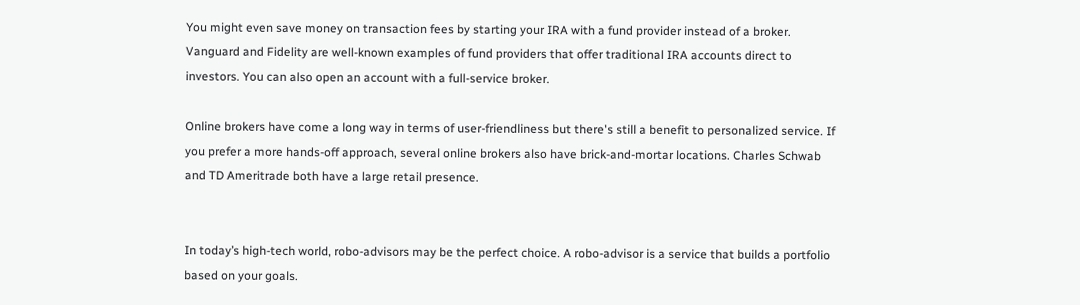You might even save money on transaction fees by starting your IRA with a fund provider instead of a broker. Vanguard and Fidelity are well-known examples of fund providers that offer traditional IRA accounts direct to investors. You can also open an account with a full-service broker.

Online brokers have come a long way in terms of user-friendliness but there's still a benefit to personalized service. If you prefer a more hands-off approach, several online brokers also have brick-and-mortar locations. Charles Schwab and TD Ameritrade both have a large retail presence.


In today’s high-tech world, robo-advisors may be the perfect choice. A robo-advisor is a service that builds a portfolio based on your goals.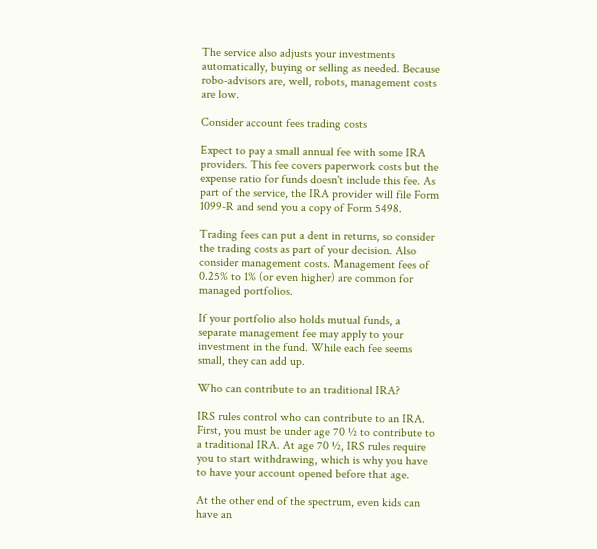The service also adjusts your investments automatically, buying or selling as needed. Because robo-advisors are, well, robots, management costs are low.

Consider account fees trading costs

Expect to pay a small annual fee with some IRA providers. This fee covers paperwork costs but the expense ratio for funds doesn't include this fee. As part of the service, the IRA provider will file Form 1099-R and send you a copy of Form 5498.

Trading fees can put a dent in returns, so consider the trading costs as part of your decision. Also consider management costs. Management fees of 0.25% to 1% (or even higher) are common for managed portfolios.

If your portfolio also holds mutual funds, a separate management fee may apply to your investment in the fund. While each fee seems small, they can add up.

Who can contribute to an traditional IRA?

IRS rules control who can contribute to an IRA. First, you must be under age 70 ½ to contribute to a traditional IRA. At age 70 ½, IRS rules require you to start withdrawing, which is why you have to have your account opened before that age.

At the other end of the spectrum, even kids can have an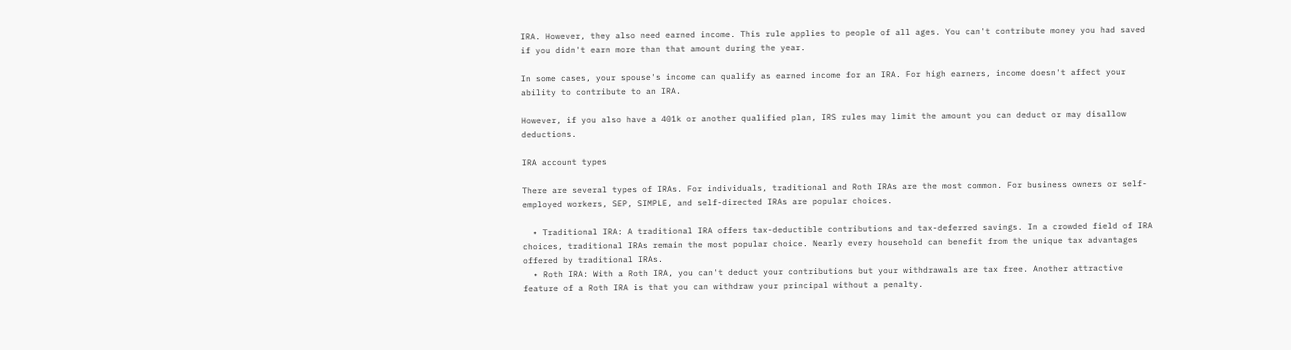IRA. However, they also need earned income. This rule applies to people of all ages. You can't contribute money you had saved if you didn't earn more than that amount during the year.

In some cases, your spouse's income can qualify as earned income for an IRA. For high earners, income doesn't affect your ability to contribute to an IRA.

However, if you also have a 401k or another qualified plan, IRS rules may limit the amount you can deduct or may disallow deductions.

IRA account types

There are several types of IRAs. For individuals, traditional and Roth IRAs are the most common. For business owners or self-employed workers, SEP, SIMPLE, and self-directed IRAs are popular choices.

  • Traditional IRA: A traditional IRA offers tax-deductible contributions and tax-deferred savings. In a crowded field of IRA choices, traditional IRAs remain the most popular choice. Nearly every household can benefit from the unique tax advantages offered by traditional IRAs.
  • Roth IRA: With a Roth IRA, you can't deduct your contributions but your withdrawals are tax free. Another attractive feature of a Roth IRA is that you can withdraw your principal without a penalty.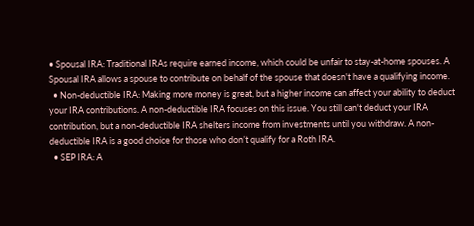• Spousal IRA: Traditional IRAs require earned income, which could be unfair to stay-at-home spouses. A Spousal IRA allows a spouse to contribute on behalf of the spouse that doesn't have a qualifying income.
  • Non-deductible IRA: Making more money is great, but a higher income can affect your ability to deduct your IRA contributions. A non-deductible IRA focuses on this issue. You still can't deduct your IRA contribution, but a non-deductible IRA shelters income from investments until you withdraw. A non-deductible IRA is a good choice for those who don’t qualify for a Roth IRA.
  • SEP IRA: A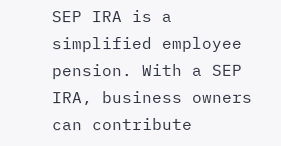SEP IRA is a simplified employee pension. With a SEP IRA, business owners can contribute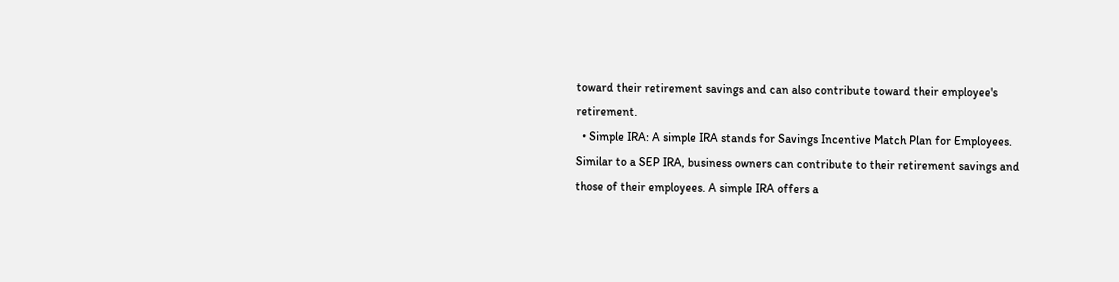toward their retirement savings and can also contribute toward their employee's retirement.
  • Simple IRA: A simple IRA stands for Savings Incentive Match Plan for Employees. Similar to a SEP IRA, business owners can contribute to their retirement savings and those of their employees. A simple IRA offers a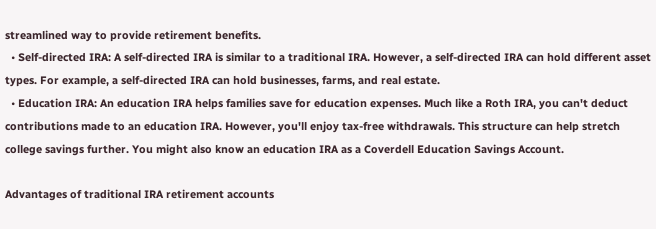streamlined way to provide retirement benefits.
  • Self-directed IRA: A self-directed IRA is similar to a traditional IRA. However, a self-directed IRA can hold different asset types. For example, a self-directed IRA can hold businesses, farms, and real estate.
  • Education IRA: An education IRA helps families save for education expenses. Much like a Roth IRA, you can't deduct contributions made to an education IRA. However, you'll enjoy tax-free withdrawals. This structure can help stretch college savings further. You might also know an education IRA as a Coverdell Education Savings Account.

Advantages of traditional IRA retirement accounts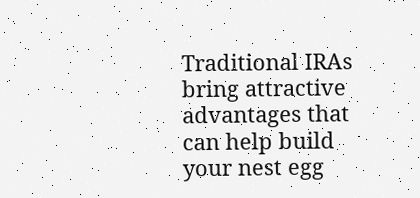Traditional IRAs bring attractive advantages that can help build your nest egg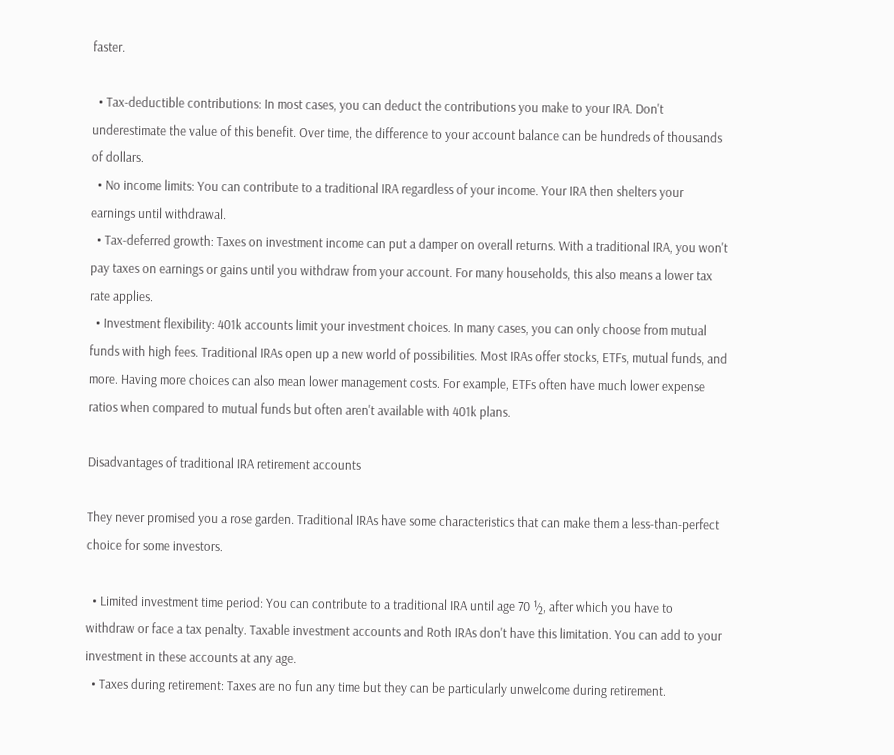faster.

  • Tax-deductible contributions: In most cases, you can deduct the contributions you make to your IRA. Don't underestimate the value of this benefit. Over time, the difference to your account balance can be hundreds of thousands of dollars.
  • No income limits: You can contribute to a traditional IRA regardless of your income. Your IRA then shelters your earnings until withdrawal.
  • Tax-deferred growth: Taxes on investment income can put a damper on overall returns. With a traditional IRA, you won't pay taxes on earnings or gains until you withdraw from your account. For many households, this also means a lower tax rate applies.
  • Investment flexibility: 401k accounts limit your investment choices. In many cases, you can only choose from mutual funds with high fees. Traditional IRAs open up a new world of possibilities. Most IRAs offer stocks, ETFs, mutual funds, and more. Having more choices can also mean lower management costs. For example, ETFs often have much lower expense ratios when compared to mutual funds but often aren't available with 401k plans.

Disadvantages of traditional IRA retirement accounts

They never promised you a rose garden. Traditional IRAs have some characteristics that can make them a less-than-perfect choice for some investors.

  • Limited investment time period: You can contribute to a traditional IRA until age 70 ½, after which you have to withdraw or face a tax penalty. Taxable investment accounts and Roth IRAs don't have this limitation. You can add to your investment in these accounts at any age.
  • Taxes during retirement: Taxes are no fun any time but they can be particularly unwelcome during retirement.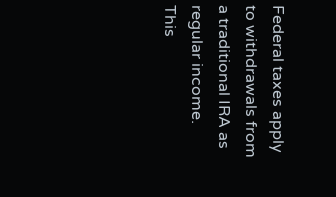Federal taxes apply to withdrawals from a traditional IRA as regular income. This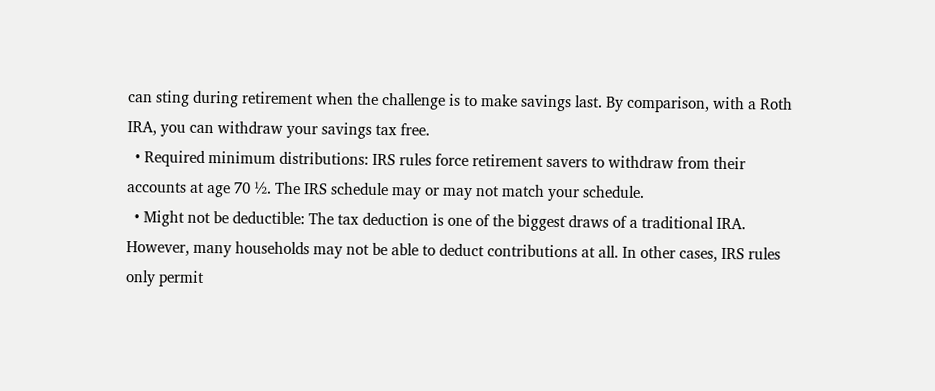can sting during retirement when the challenge is to make savings last. By comparison, with a Roth IRA, you can withdraw your savings tax free.
  • Required minimum distributions: IRS rules force retirement savers to withdraw from their accounts at age 70 ½. The IRS schedule may or may not match your schedule.
  • Might not be deductible: The tax deduction is one of the biggest draws of a traditional IRA. However, many households may not be able to deduct contributions at all. In other cases, IRS rules only permit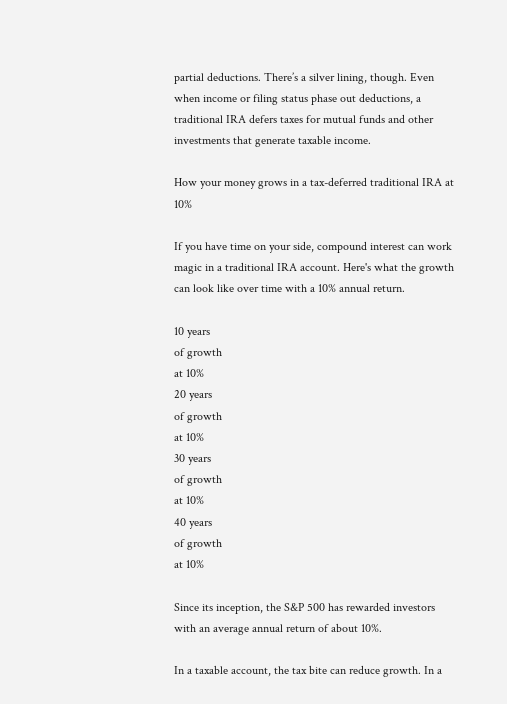partial deductions. There’s a silver lining, though. Even when income or filing status phase out deductions, a traditional IRA defers taxes for mutual funds and other investments that generate taxable income.

How your money grows in a tax-deferred traditional IRA at 10%

If you have time on your side, compound interest can work magic in a traditional IRA account. Here's what the growth can look like over time with a 10% annual return.

10 years
of growth
at 10%
20 years
of growth
at 10%
30 years
of growth
at 10%
40 years
of growth
at 10%

Since its inception, the S&P 500 has rewarded investors with an average annual return of about 10%.

In a taxable account, the tax bite can reduce growth. In a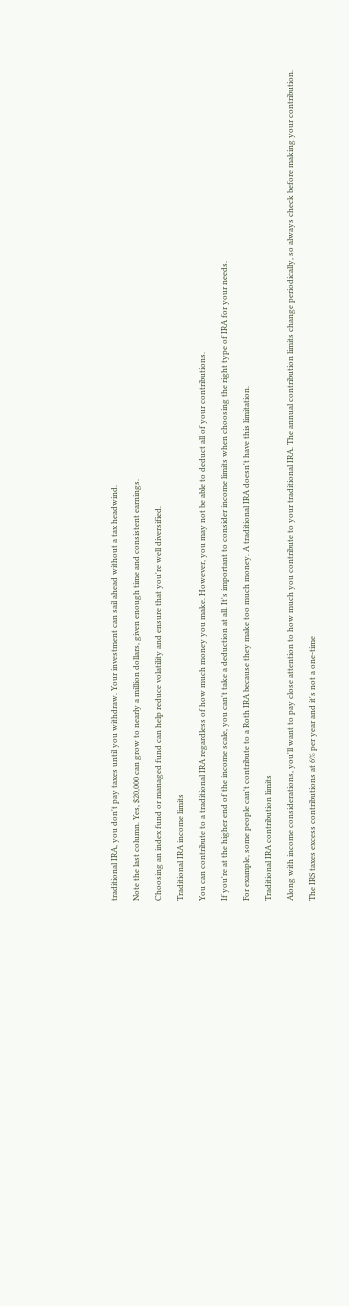traditional IRA, you don't pay taxes until you withdraw. Your investment can sail ahead without a tax headwind.

Note the last column. Yes, $20,000 can grow to nearly a million dollars, given enough time and consistent earnings.

Choosing an index fund or managed fund can help reduce volatility and ensure that you're well diversified.

Traditional IRA income limits

You can contribute to a traditional IRA regardless of how much money you make. However, you may not be able to deduct all of your contributions.

If you're at the higher end of the income scale, you can't take a deduction at all. It's important to consider income limits when choosing the right type of IRA for your needs.

For example, some people can't contribute to a Roth IRA because they make too much money. A traditional IRA doesn't have this limitation.

Traditional IRA contribution limits

Along with income considerations, you'll want to pay close attention to how much you contribute to your traditional IRA. The annual contribution limits change periodically, so always check before making your contribution.

The IRS taxes excess contributions at 6% per year and it's not a one-time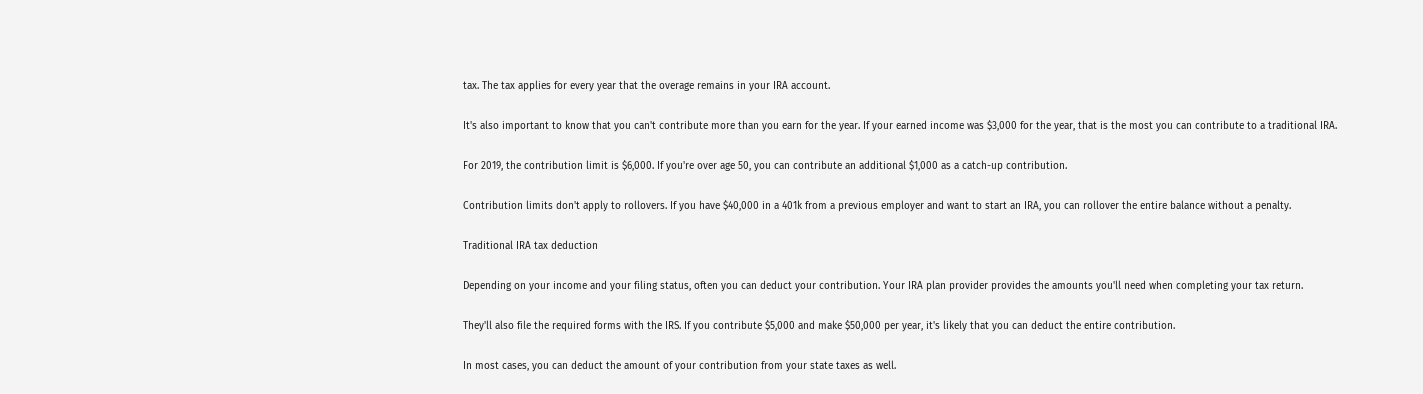tax. The tax applies for every year that the overage remains in your IRA account.

It's also important to know that you can't contribute more than you earn for the year. If your earned income was $3,000 for the year, that is the most you can contribute to a traditional IRA.

For 2019, the contribution limit is $6,000. If you're over age 50, you can contribute an additional $1,000 as a catch-up contribution.

Contribution limits don't apply to rollovers. If you have $40,000 in a 401k from a previous employer and want to start an IRA, you can rollover the entire balance without a penalty.

Traditional IRA tax deduction

Depending on your income and your filing status, often you can deduct your contribution. Your IRA plan provider provides the amounts you'll need when completing your tax return.

They'll also file the required forms with the IRS. If you contribute $5,000 and make $50,000 per year, it's likely that you can deduct the entire contribution.

In most cases, you can deduct the amount of your contribution from your state taxes as well.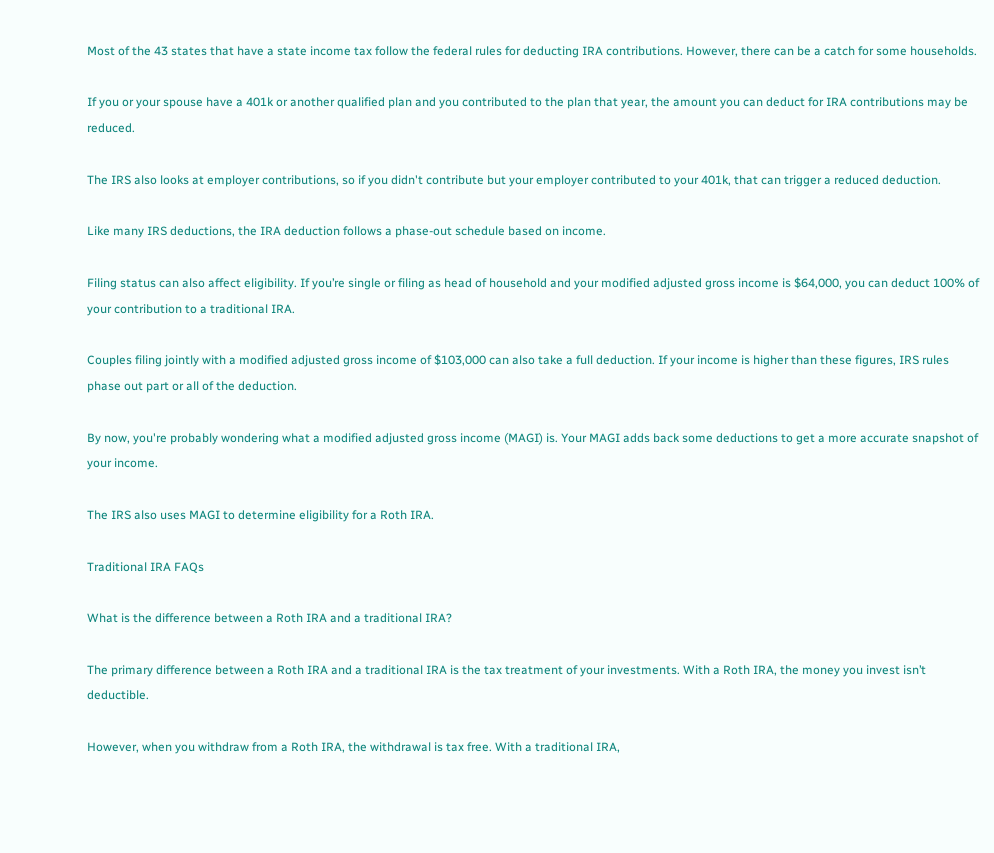Most of the 43 states that have a state income tax follow the federal rules for deducting IRA contributions. However, there can be a catch for some households.

If you or your spouse have a 401k or another qualified plan and you contributed to the plan that year, the amount you can deduct for IRA contributions may be reduced.

The IRS also looks at employer contributions, so if you didn't contribute but your employer contributed to your 401k, that can trigger a reduced deduction.

Like many IRS deductions, the IRA deduction follows a phase-out schedule based on income.

Filing status can also affect eligibility. If you’re single or filing as head of household and your modified adjusted gross income is $64,000, you can deduct 100% of your contribution to a traditional IRA.

Couples filing jointly with a modified adjusted gross income of $103,000 can also take a full deduction. If your income is higher than these figures, IRS rules phase out part or all of the deduction.

By now, you're probably wondering what a modified adjusted gross income (MAGI) is. Your MAGI adds back some deductions to get a more accurate snapshot of your income.

The IRS also uses MAGI to determine eligibility for a Roth IRA.

Traditional IRA FAQs

What is the difference between a Roth IRA and a traditional IRA?

The primary difference between a Roth IRA and a traditional IRA is the tax treatment of your investments. With a Roth IRA, the money you invest isn’t deductible.

However, when you withdraw from a Roth IRA, the withdrawal is tax free. With a traditional IRA,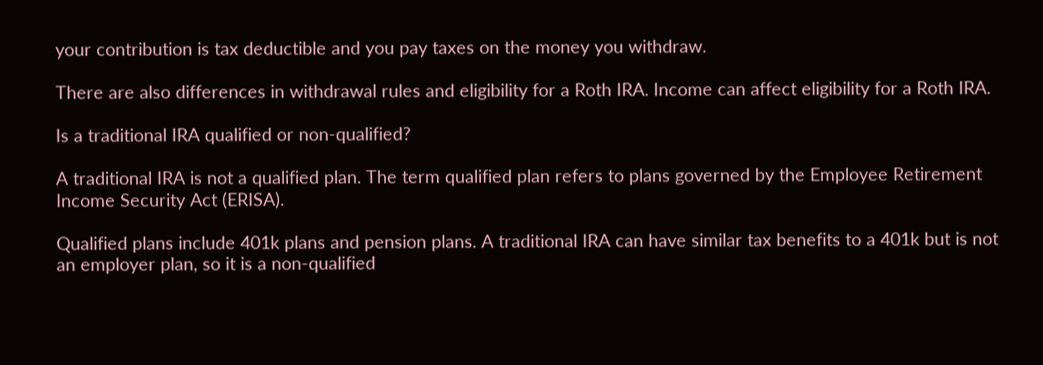your contribution is tax deductible and you pay taxes on the money you withdraw.

There are also differences in withdrawal rules and eligibility for a Roth IRA. Income can affect eligibility for a Roth IRA.

Is a traditional IRA qualified or non-qualified?

A traditional IRA is not a qualified plan. The term qualified plan refers to plans governed by the Employee Retirement Income Security Act (ERISA).

Qualified plans include 401k plans and pension plans. A traditional IRA can have similar tax benefits to a 401k but is not an employer plan, so it is a non-qualified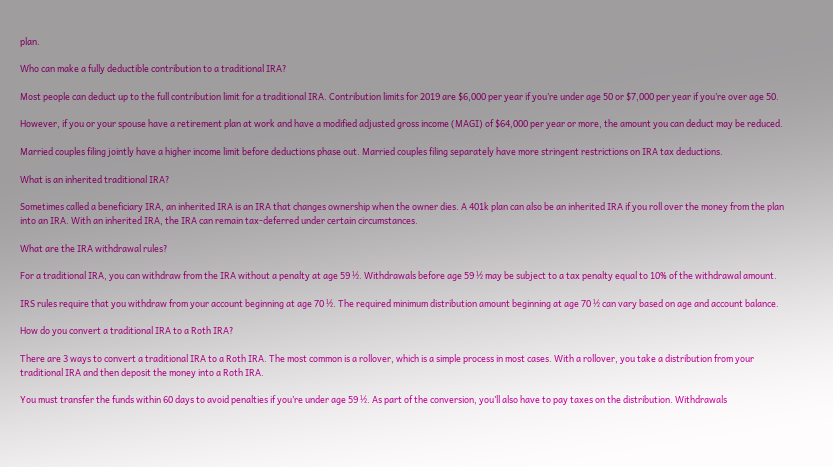plan.

Who can make a fully deductible contribution to a traditional IRA?

Most people can deduct up to the full contribution limit for a traditional IRA. Contribution limits for 2019 are $6,000 per year if you’re under age 50 or $7,000 per year if you’re over age 50.

However, if you or your spouse have a retirement plan at work and have a modified adjusted gross income (MAGI) of $64,000 per year or more, the amount you can deduct may be reduced.

Married couples filing jointly have a higher income limit before deductions phase out. Married couples filing separately have more stringent restrictions on IRA tax deductions.

What is an inherited traditional IRA?

Sometimes called a beneficiary IRA, an inherited IRA is an IRA that changes ownership when the owner dies. A 401k plan can also be an inherited IRA if you roll over the money from the plan into an IRA. With an inherited IRA, the IRA can remain tax-deferred under certain circumstances.

What are the IRA withdrawal rules?

For a traditional IRA, you can withdraw from the IRA without a penalty at age 59 ½. Withdrawals before age 59 ½ may be subject to a tax penalty equal to 10% of the withdrawal amount.

IRS rules require that you withdraw from your account beginning at age 70 ½. The required minimum distribution amount beginning at age 70 ½ can vary based on age and account balance.

How do you convert a traditional IRA to a Roth IRA?

There are 3 ways to convert a traditional IRA to a Roth IRA. The most common is a rollover, which is a simple process in most cases. With a rollover, you take a distribution from your traditional IRA and then deposit the money into a Roth IRA.

You must transfer the funds within 60 days to avoid penalties if you’re under age 59 ½. As part of the conversion, you’ll also have to pay taxes on the distribution. Withdrawals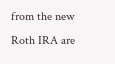from the new Roth IRA are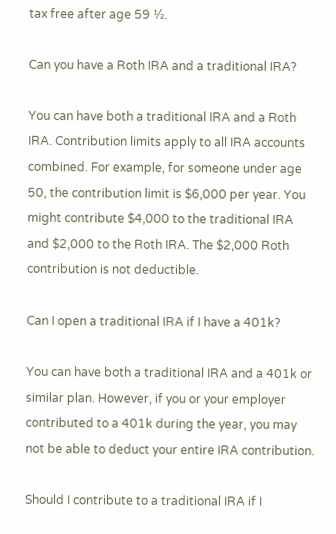tax free after age 59 ½.

Can you have a Roth IRA and a traditional IRA?

You can have both a traditional IRA and a Roth IRA. Contribution limits apply to all IRA accounts combined. For example, for someone under age 50, the contribution limit is $6,000 per year. You might contribute $4,000 to the traditional IRA and $2,000 to the Roth IRA. The $2,000 Roth contribution is not deductible.

Can I open a traditional IRA if I have a 401k?

You can have both a traditional IRA and a 401k or similar plan. However, if you or your employer contributed to a 401k during the year, you may not be able to deduct your entire IRA contribution.

Should I contribute to a traditional IRA if I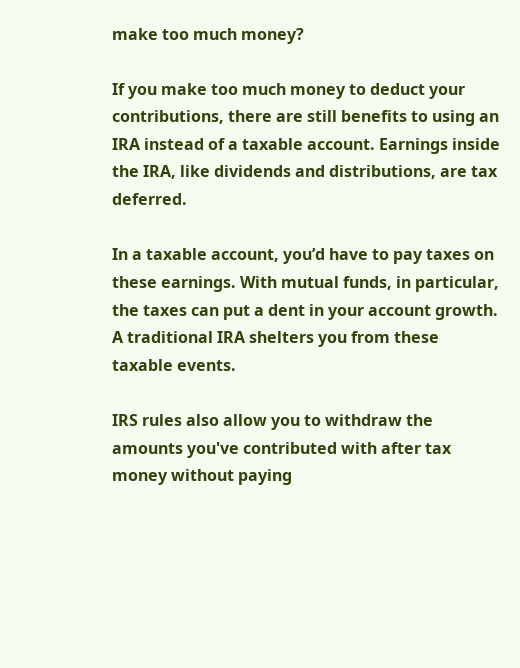make too much money?

If you make too much money to deduct your contributions, there are still benefits to using an IRA instead of a taxable account. Earnings inside the IRA, like dividends and distributions, are tax deferred.

In a taxable account, you’d have to pay taxes on these earnings. With mutual funds, in particular, the taxes can put a dent in your account growth. A traditional IRA shelters you from these taxable events.

IRS rules also allow you to withdraw the amounts you've contributed with after tax money without paying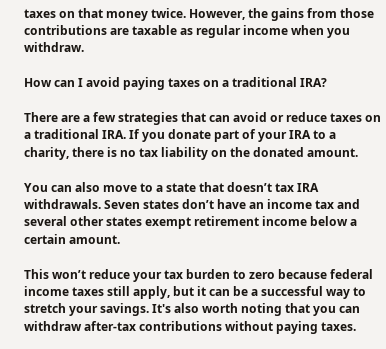taxes on that money twice. However, the gains from those contributions are taxable as regular income when you withdraw.

How can I avoid paying taxes on a traditional IRA?

There are a few strategies that can avoid or reduce taxes on a traditional IRA. If you donate part of your IRA to a charity, there is no tax liability on the donated amount.

You can also move to a state that doesn’t tax IRA withdrawals. Seven states don’t have an income tax and several other states exempt retirement income below a certain amount.

This won’t reduce your tax burden to zero because federal income taxes still apply, but it can be a successful way to stretch your savings. It's also worth noting that you can withdraw after-tax contributions without paying taxes.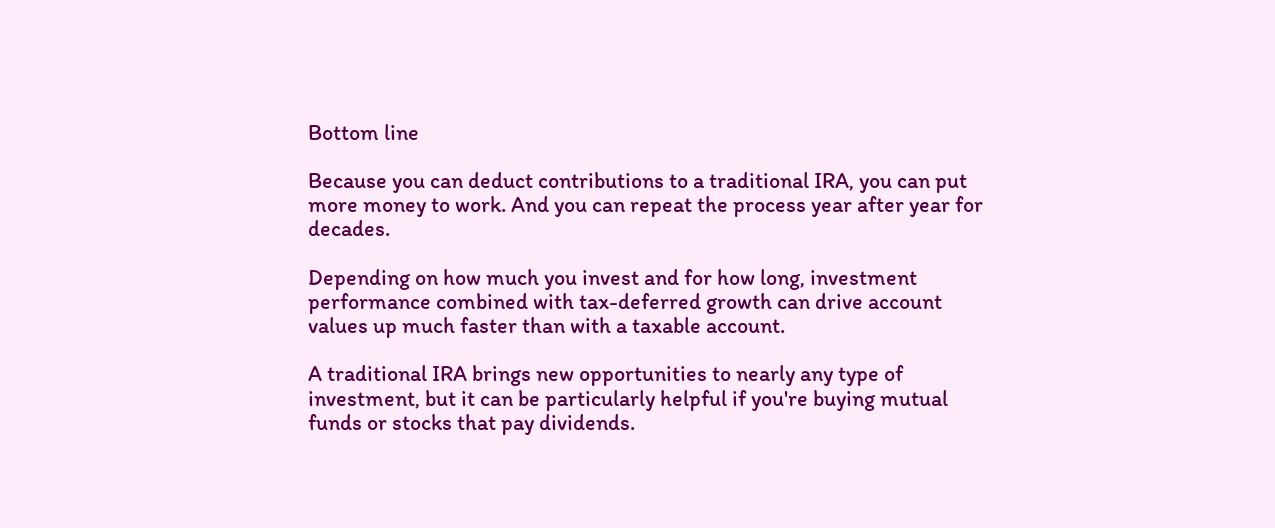Bottom line

Because you can deduct contributions to a traditional IRA, you can put more money to work. And you can repeat the process year after year for decades.

Depending on how much you invest and for how long, investment performance combined with tax-deferred growth can drive account values up much faster than with a taxable account.

A traditional IRA brings new opportunities to nearly any type of investment, but it can be particularly helpful if you're buying mutual funds or stocks that pay dividends.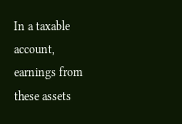In a taxable account, earnings from these assets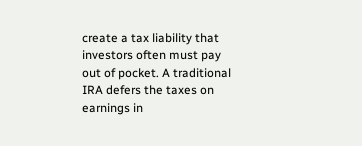create a tax liability that investors often must pay out of pocket. A traditional IRA defers the taxes on earnings in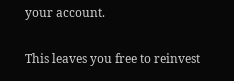your account.

This leaves you free to reinvest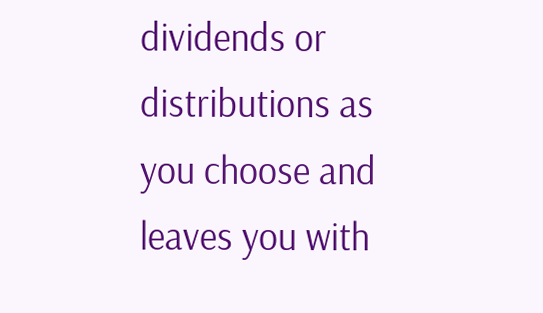dividends or distributions as you choose and leaves you with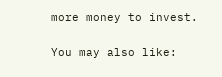more money to invest.

You may also like: